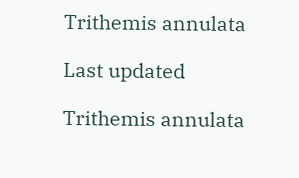Trithemis annulata

Last updated

Trithemis annulata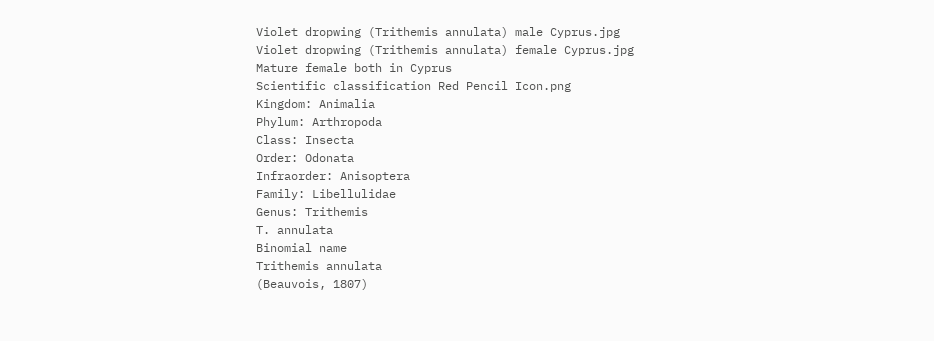Violet dropwing (Trithemis annulata) male Cyprus.jpg
Violet dropwing (Trithemis annulata) female Cyprus.jpg
Mature female both in Cyprus
Scientific classification Red Pencil Icon.png
Kingdom: Animalia
Phylum: Arthropoda
Class: Insecta
Order: Odonata
Infraorder: Anisoptera
Family: Libellulidae
Genus: Trithemis
T. annulata
Binomial name
Trithemis annulata
(Beauvois, 1807)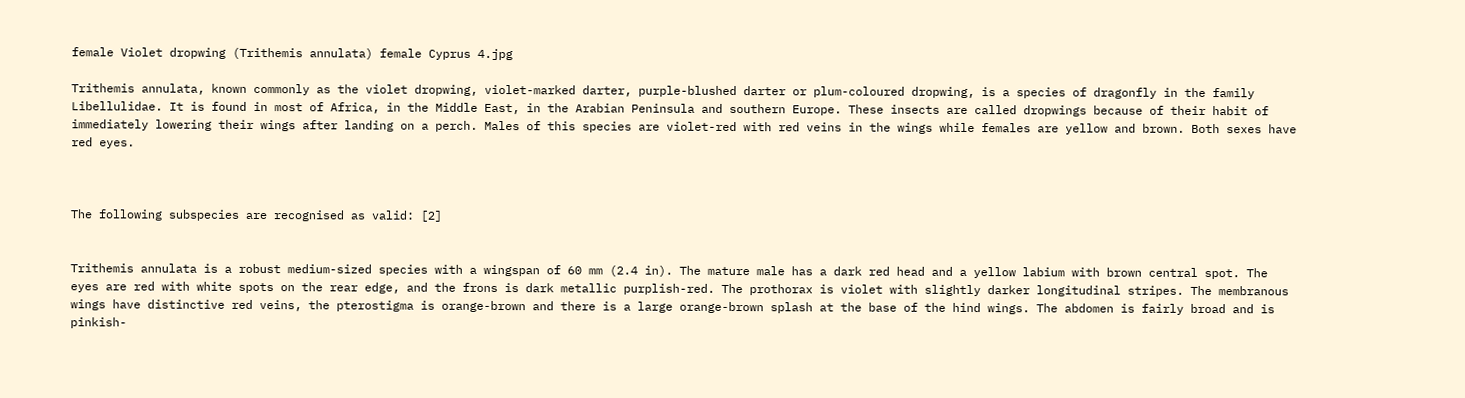female Violet dropwing (Trithemis annulata) female Cyprus 4.jpg

Trithemis annulata, known commonly as the violet dropwing, violet-marked darter, purple-blushed darter or plum-coloured dropwing, is a species of dragonfly in the family Libellulidae. It is found in most of Africa, in the Middle East, in the Arabian Peninsula and southern Europe. These insects are called dropwings because of their habit of immediately lowering their wings after landing on a perch. Males of this species are violet-red with red veins in the wings while females are yellow and brown. Both sexes have red eyes.



The following subspecies are recognised as valid: [2]


Trithemis annulata is a robust medium-sized species with a wingspan of 60 mm (2.4 in). The mature male has a dark red head and a yellow labium with brown central spot. The eyes are red with white spots on the rear edge, and the frons is dark metallic purplish-red. The prothorax is violet with slightly darker longitudinal stripes. The membranous wings have distinctive red veins, the pterostigma is orange-brown and there is a large orange-brown splash at the base of the hind wings. The abdomen is fairly broad and is pinkish-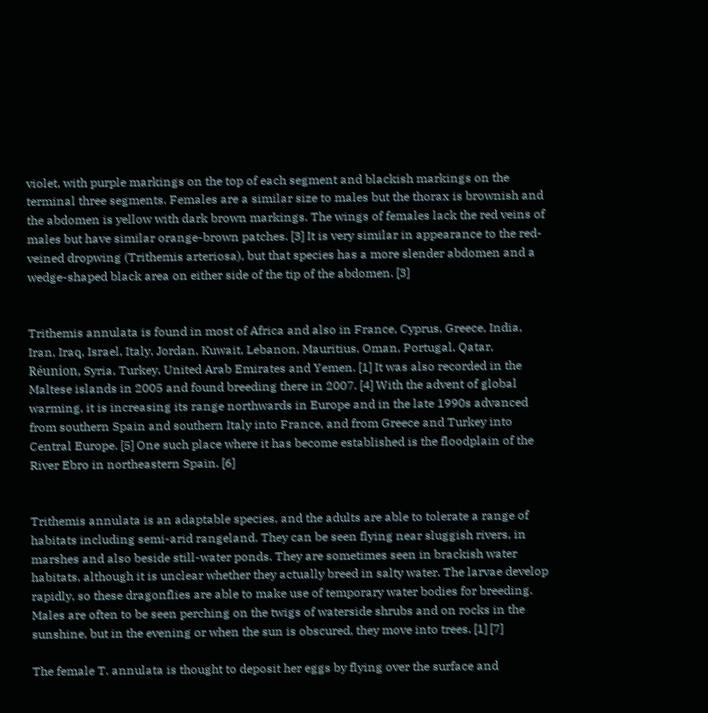violet, with purple markings on the top of each segment and blackish markings on the terminal three segments. Females are a similar size to males but the thorax is brownish and the abdomen is yellow with dark brown markings. The wings of females lack the red veins of males but have similar orange-brown patches. [3] It is very similar in appearance to the red-veined dropwing (Trithemis arteriosa), but that species has a more slender abdomen and a wedge-shaped black area on either side of the tip of the abdomen. [3]


Trithemis annulata is found in most of Africa and also in France, Cyprus, Greece, India, Iran, Iraq, Israel, Italy, Jordan, Kuwait, Lebanon, Mauritius, Oman, Portugal, Qatar, Réunion, Syria, Turkey, United Arab Emirates and Yemen. [1] It was also recorded in the Maltese islands in 2005 and found breeding there in 2007. [4] With the advent of global warming, it is increasing its range northwards in Europe and in the late 1990s advanced from southern Spain and southern Italy into France, and from Greece and Turkey into Central Europe. [5] One such place where it has become established is the floodplain of the River Ebro in northeastern Spain. [6]


Trithemis annulata is an adaptable species, and the adults are able to tolerate a range of habitats including semi-arid rangeland. They can be seen flying near sluggish rivers, in marshes and also beside still-water ponds. They are sometimes seen in brackish water habitats, although it is unclear whether they actually breed in salty water. The larvae develop rapidly, so these dragonflies are able to make use of temporary water bodies for breeding. Males are often to be seen perching on the twigs of waterside shrubs and on rocks in the sunshine, but in the evening or when the sun is obscured, they move into trees. [1] [7]

The female T. annulata is thought to deposit her eggs by flying over the surface and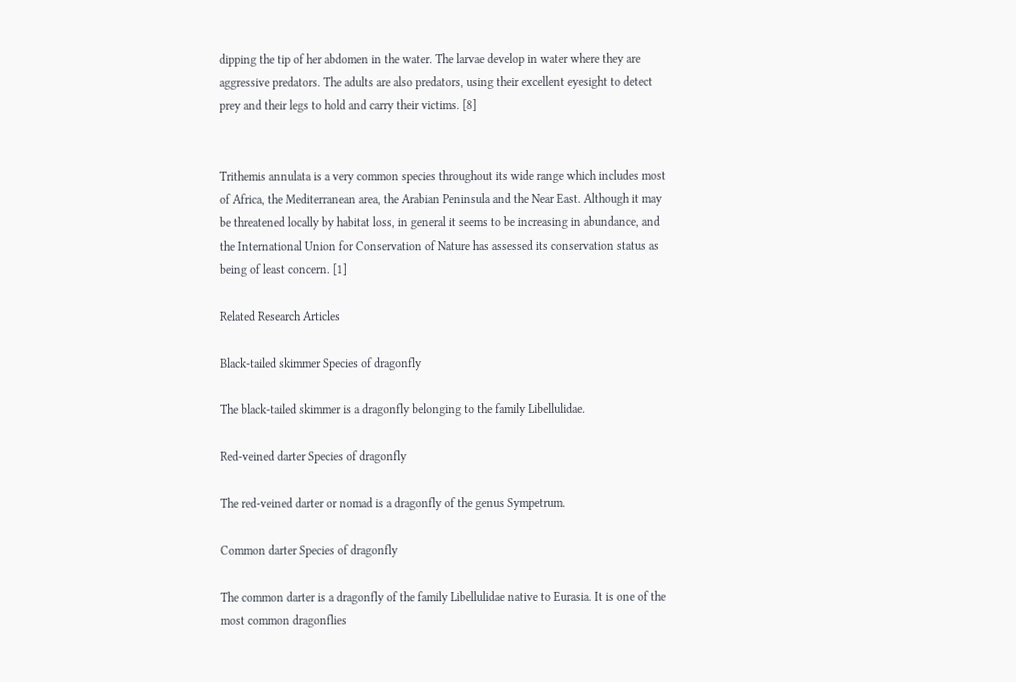dipping the tip of her abdomen in the water. The larvae develop in water where they are aggressive predators. The adults are also predators, using their excellent eyesight to detect prey and their legs to hold and carry their victims. [8]


Trithemis annulata is a very common species throughout its wide range which includes most of Africa, the Mediterranean area, the Arabian Peninsula and the Near East. Although it may be threatened locally by habitat loss, in general it seems to be increasing in abundance, and the International Union for Conservation of Nature has assessed its conservation status as being of least concern. [1]

Related Research Articles

Black-tailed skimmer Species of dragonfly

The black-tailed skimmer is a dragonfly belonging to the family Libellulidae.

Red-veined darter Species of dragonfly

The red-veined darter or nomad is a dragonfly of the genus Sympetrum.

Common darter Species of dragonfly

The common darter is a dragonfly of the family Libellulidae native to Eurasia. It is one of the most common dragonflies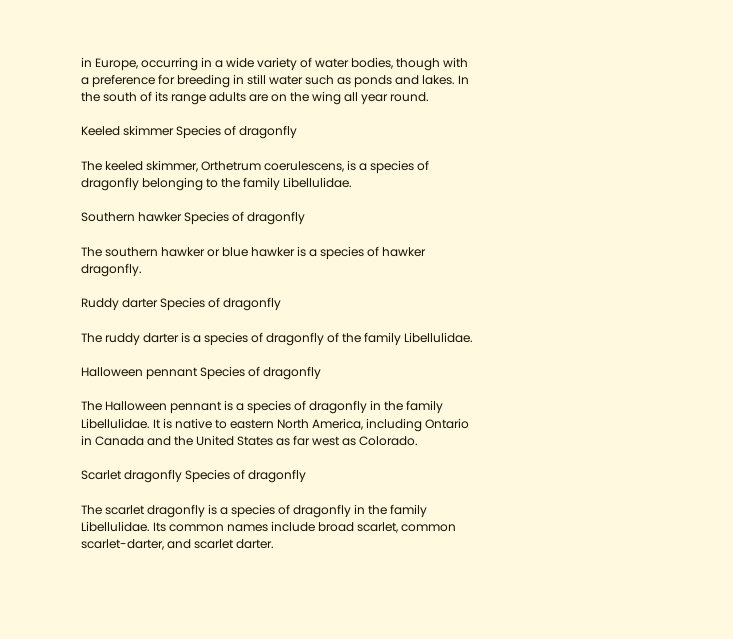in Europe, occurring in a wide variety of water bodies, though with a preference for breeding in still water such as ponds and lakes. In the south of its range adults are on the wing all year round.

Keeled skimmer Species of dragonfly

The keeled skimmer, Orthetrum coerulescens, is a species of dragonfly belonging to the family Libellulidae.

Southern hawker Species of dragonfly

The southern hawker or blue hawker is a species of hawker dragonfly.

Ruddy darter Species of dragonfly

The ruddy darter is a species of dragonfly of the family Libellulidae.

Halloween pennant Species of dragonfly

The Halloween pennant is a species of dragonfly in the family Libellulidae. It is native to eastern North America, including Ontario in Canada and the United States as far west as Colorado.

Scarlet dragonfly Species of dragonfly

The scarlet dragonfly is a species of dragonfly in the family Libellulidae. Its common names include broad scarlet, common scarlet-darter, and scarlet darter.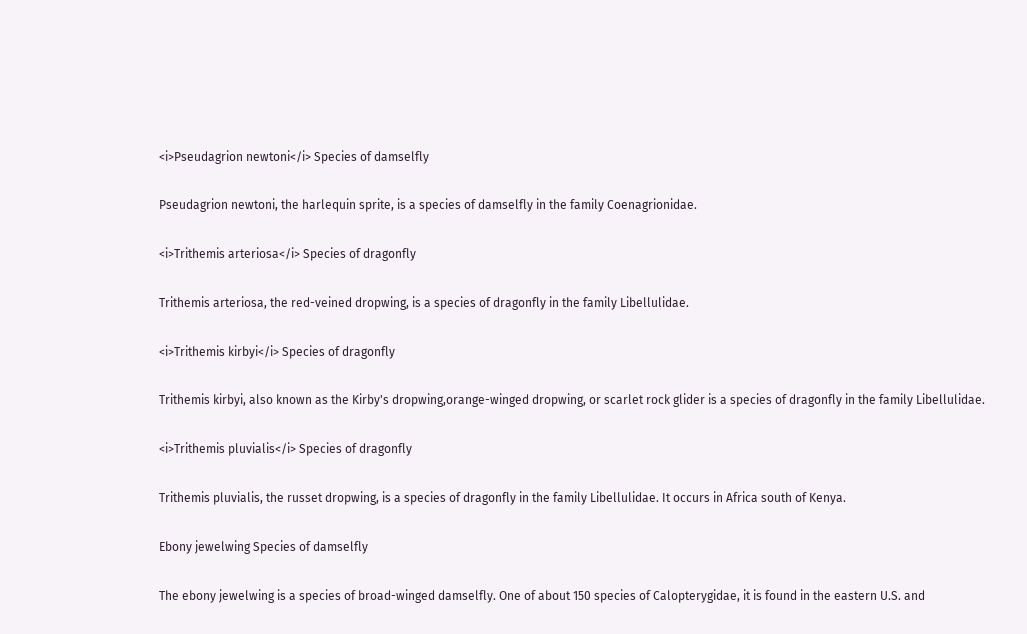<i>Pseudagrion newtoni</i> Species of damselfly

Pseudagrion newtoni, the harlequin sprite, is a species of damselfly in the family Coenagrionidae.

<i>Trithemis arteriosa</i> Species of dragonfly

Trithemis arteriosa, the red-veined dropwing, is a species of dragonfly in the family Libellulidae.

<i>Trithemis kirbyi</i> Species of dragonfly

Trithemis kirbyi, also known as the Kirby's dropwing,orange-winged dropwing, or scarlet rock glider is a species of dragonfly in the family Libellulidae.

<i>Trithemis pluvialis</i> Species of dragonfly

Trithemis pluvialis, the russet dropwing, is a species of dragonfly in the family Libellulidae. It occurs in Africa south of Kenya.

Ebony jewelwing Species of damselfly

The ebony jewelwing is a species of broad-winged damselfly. One of about 150 species of Calopterygidae, it is found in the eastern U.S. and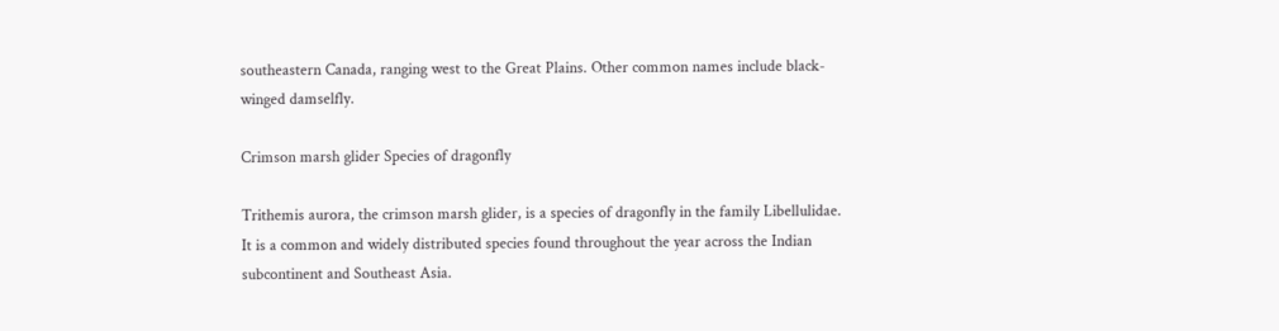southeastern Canada, ranging west to the Great Plains. Other common names include black-winged damselfly.

Crimson marsh glider Species of dragonfly

Trithemis aurora, the crimson marsh glider, is a species of dragonfly in the family Libellulidae. It is a common and widely distributed species found throughout the year across the Indian subcontinent and Southeast Asia.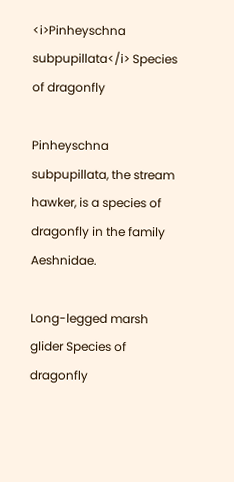<i>Pinheyschna subpupillata</i> Species of dragonfly

Pinheyschna subpupillata, the stream hawker, is a species of dragonfly in the family Aeshnidae.

Long-legged marsh glider Species of dragonfly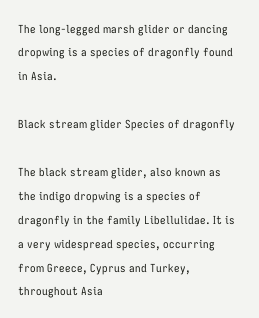The long-legged marsh glider or dancing dropwing is a species of dragonfly found in Asia.

Black stream glider Species of dragonfly

The black stream glider, also known as the indigo dropwing is a species of dragonfly in the family Libellulidae. It is a very widespread species, occurring from Greece, Cyprus and Turkey, throughout Asia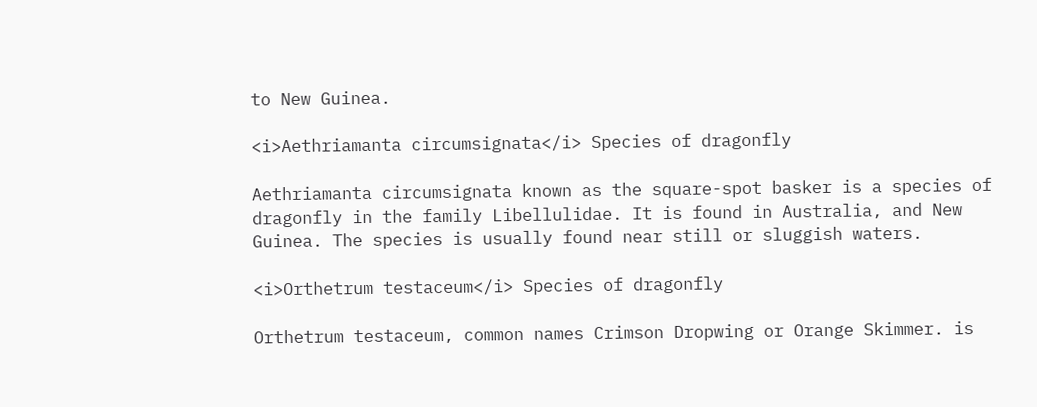to New Guinea.

<i>Aethriamanta circumsignata</i> Species of dragonfly

Aethriamanta circumsignata known as the square-spot basker is a species of dragonfly in the family Libellulidae. It is found in Australia, and New Guinea. The species is usually found near still or sluggish waters.

<i>Orthetrum testaceum</i> Species of dragonfly

Orthetrum testaceum, common names Crimson Dropwing or Orange Skimmer. is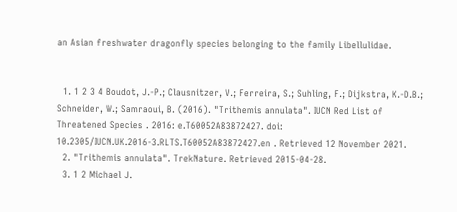an Asian freshwater dragonfly species belonging to the family Libellulidae.


  1. 1 2 3 4 Boudot, J.-P.; Clausnitzer, V.; Ferreira, S.; Suhling, F.; Dijkstra, K.-D.B.; Schneider, W.; Samraoui, B. (2016). "Trithemis annulata". IUCN Red List of Threatened Species . 2016: e.T60052A83872427. doi: 10.2305/IUCN.UK.2016-3.RLTS.T60052A83872427.en . Retrieved 12 November 2021.
  2. "Trithemis annulata". TrekNature. Retrieved 2015-04-28.
  3. 1 2 Michael J.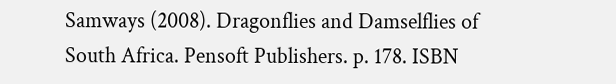Samways (2008). Dragonflies and Damselflies of South Africa. Pensoft Publishers. p. 178. ISBN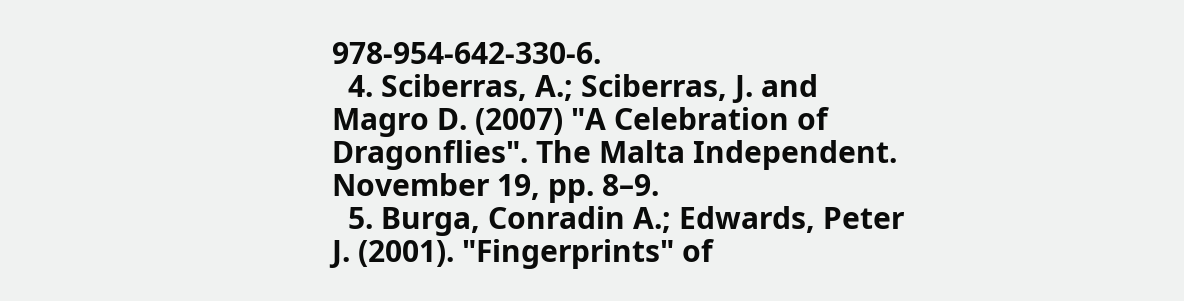978-954-642-330-6.
  4. Sciberras, A.; Sciberras, J. and Magro D. (2007) "A Celebration of Dragonflies". The Malta Independent. November 19, pp. 8–9.
  5. Burga, Conradin A.; Edwards, Peter J. (2001). "Fingerprints" of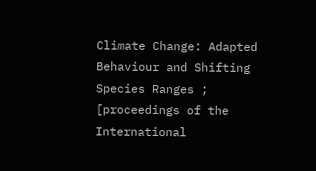Climate Change: Adapted Behaviour and Shifting Species Ranges ; [proceedings of the International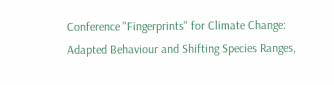Conference "Fingerprints" for Climate Change: Adapted Behaviour and Shifting Species Ranges,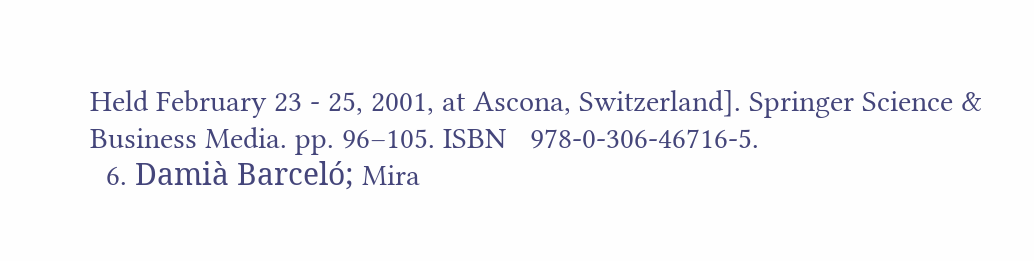Held February 23 - 25, 2001, at Ascona, Switzerland]. Springer Science & Business Media. pp. 96–105. ISBN   978-0-306-46716-5.
  6. Damià Barceló; Mira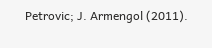Petrovic; J. Armengol (2011).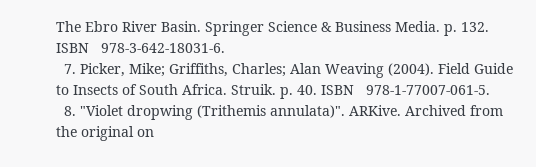The Ebro River Basin. Springer Science & Business Media. p. 132. ISBN   978-3-642-18031-6.
  7. Picker, Mike; Griffiths, Charles; Alan Weaving (2004). Field Guide to Insects of South Africa. Struik. p. 40. ISBN   978-1-77007-061-5.
  8. "Violet dropwing (Trithemis annulata)". ARKive. Archived from the original on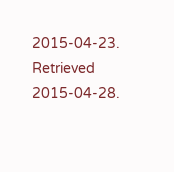2015-04-23. Retrieved 2015-04-28.